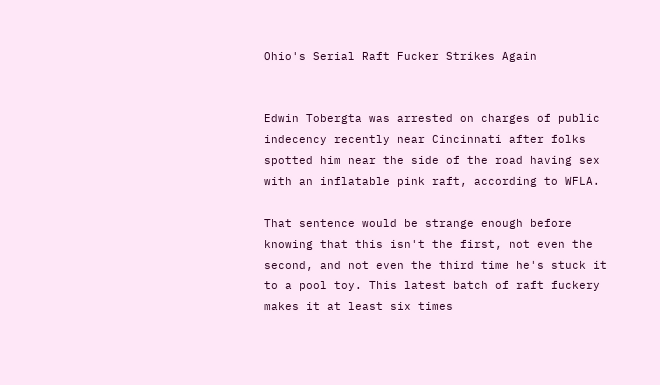Ohio's Serial Raft Fucker Strikes Again


Edwin Tobergta was arrested on charges of public indecency recently near Cincinnati after folks spotted him near the side of the road having sex with an inflatable pink raft, according to WFLA.

That sentence would be strange enough before knowing that this isn't the first, not even the second, and not even the third time he's stuck it to a pool toy. This latest batch of raft fuckery makes it at least six times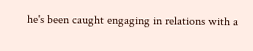he's been caught engaging in relations with a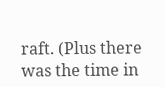raft. (Plus there was the time in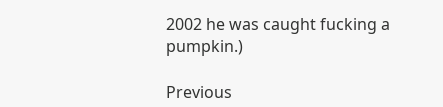2002 he was caught fucking a pumpkin.)

Previous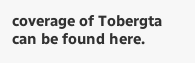coverage of Tobergta can be found here.